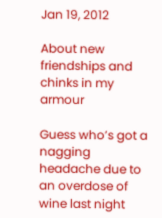Jan 19, 2012

About new friendships and chinks in my armour

Guess who’s got a nagging headache due to an overdose of wine last night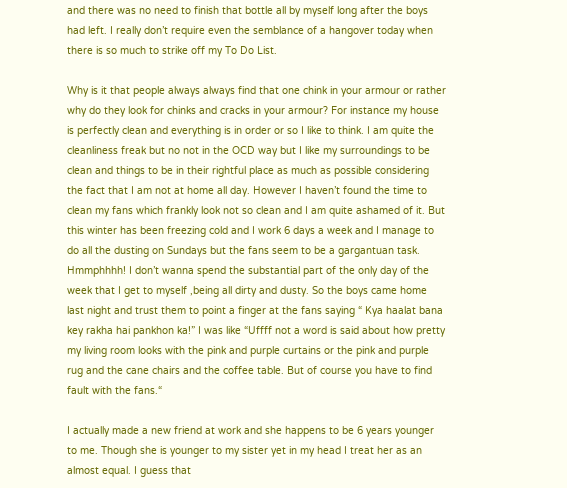and there was no need to finish that bottle all by myself long after the boys had left. I really don’t require even the semblance of a hangover today when there is so much to strike off my To Do List.

Why is it that people always always find that one chink in your armour or rather why do they look for chinks and cracks in your armour? For instance my house is perfectly clean and everything is in order or so I like to think. I am quite the cleanliness freak but no not in the OCD way but I like my surroundings to be clean and things to be in their rightful place as much as possible considering the fact that I am not at home all day. However I haven’t found the time to clean my fans which frankly look not so clean and I am quite ashamed of it. But this winter has been freezing cold and I work 6 days a week and I manage to do all the dusting on Sundays but the fans seem to be a gargantuan task. Hmmphhhh! I don’t wanna spend the substantial part of the only day of the week that I get to myself ,being all dirty and dusty. So the boys came home last night and trust them to point a finger at the fans saying “ Kya haalat bana key rakha hai pankhon ka!” I was like “Uffff not a word is said about how pretty my living room looks with the pink and purple curtains or the pink and purple rug and the cane chairs and the coffee table. But of course you have to find fault with the fans.“

I actually made a new friend at work and she happens to be 6 years younger to me. Though she is younger to my sister yet in my head I treat her as an almost equal. I guess that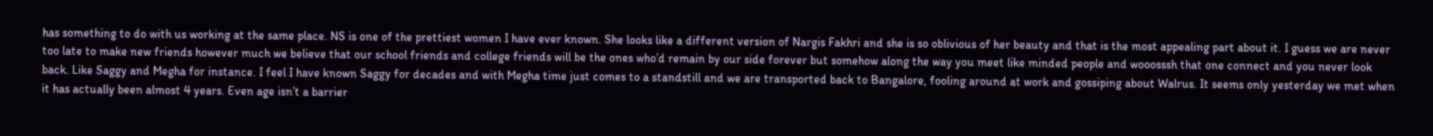has something to do with us working at the same place. NS is one of the prettiest women I have ever known. She looks like a different version of Nargis Fakhri and she is so oblivious of her beauty and that is the most appealing part about it. I guess we are never too late to make new friends however much we believe that our school friends and college friends will be the ones who’d remain by our side forever but somehow along the way you meet like minded people and wooosssh that one connect and you never look back. Like Saggy and Megha for instance. I feel I have known Saggy for decades and with Megha time just comes to a standstill and we are transported back to Bangalore, fooling around at work and gossiping about Walrus. It seems only yesterday we met when it has actually been almost 4 years. Even age isn’t a barrier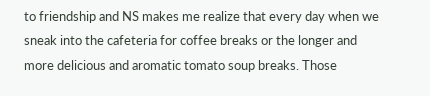to friendship and NS makes me realize that every day when we sneak into the cafeteria for coffee breaks or the longer and more delicious and aromatic tomato soup breaks. Those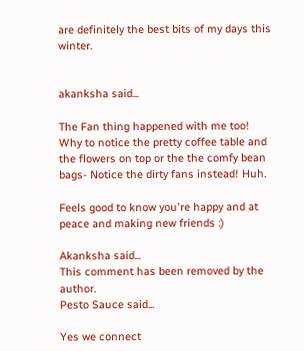are definitely the best bits of my days this winter.


akanksha said...

The Fan thing happened with me too!
Why to notice the pretty coffee table and the flowers on top or the the comfy bean bags- Notice the dirty fans instead! Huh.

Feels good to know you're happy and at peace and making new friends :)

Akanksha said...
This comment has been removed by the author.
Pesto Sauce said...

Yes we connect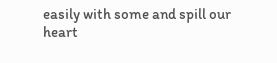easily with some and spill our heart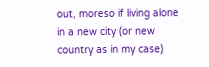out, moreso if living alone in a new city (or new country as in my case)